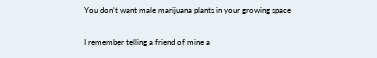You don’t want male marijuana plants in your growing space

I remember telling a friend of mine a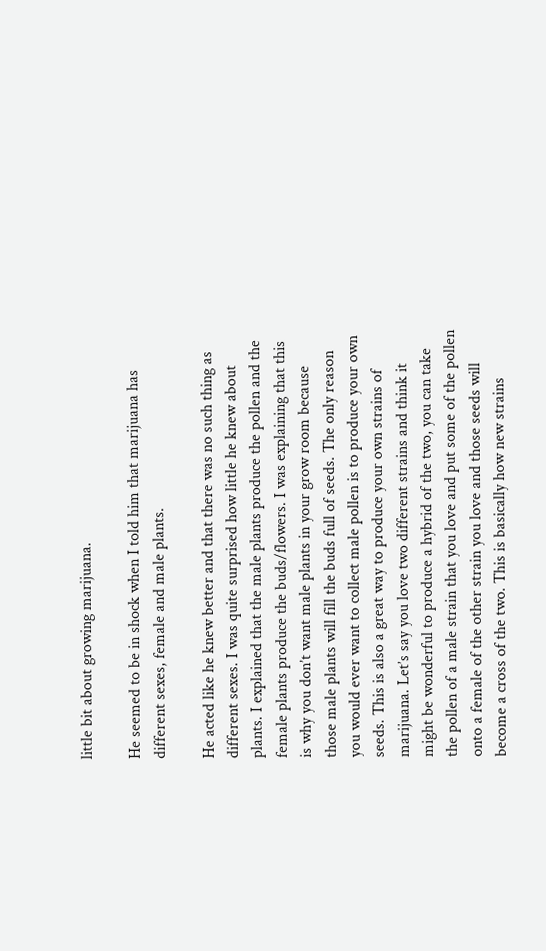little bit about growing marijuana.

He seemed to be in shock when I told him that marijuana has different sexes, female and male plants.

He acted like he knew better and that there was no such thing as different sexes. I was quite surprised how little he knew about plants. I explained that the male plants produce the pollen and the female plants produce the buds/flowers. I was explaining that this is why you don’t want male plants in your grow room because those male plants will fill the buds full of seeds. The only reason you would ever want to collect male pollen is to produce your own seeds. This is also a great way to produce your own strains of marijuana. Let’s say you love two different strains and think it might be wonderful to produce a hybrid of the two, you can take the pollen of a male strain that you love and put some of the pollen onto a female of the other strain you love and those seeds will become a cross of the two. This is basically how new strains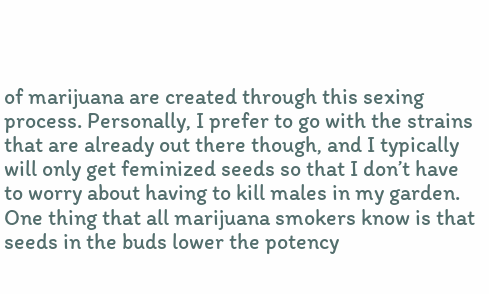of marijuana are created through this sexing process. Personally, I prefer to go with the strains that are already out there though, and I typically will only get feminized seeds so that I don’t have to worry about having to kill males in my garden. One thing that all marijuana smokers know is that seeds in the buds lower the potency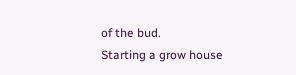of the bud.
Starting a grow house